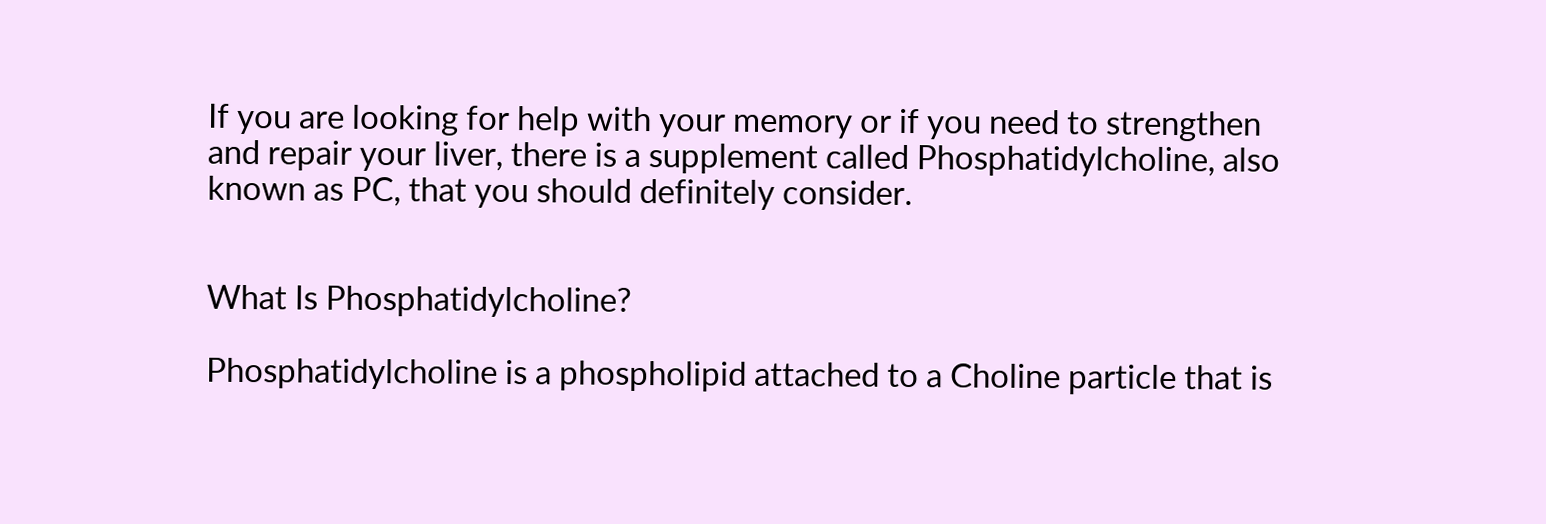If you are looking for help with your memory or if you need to strengthen and repair your liver, there is a supplement called Phosphatidylcholine, also known as PC, that you should definitely consider.


What Is Phosphatidylcholine?

Phosphatidylcholine is a phospholipid attached to a Choline particle that is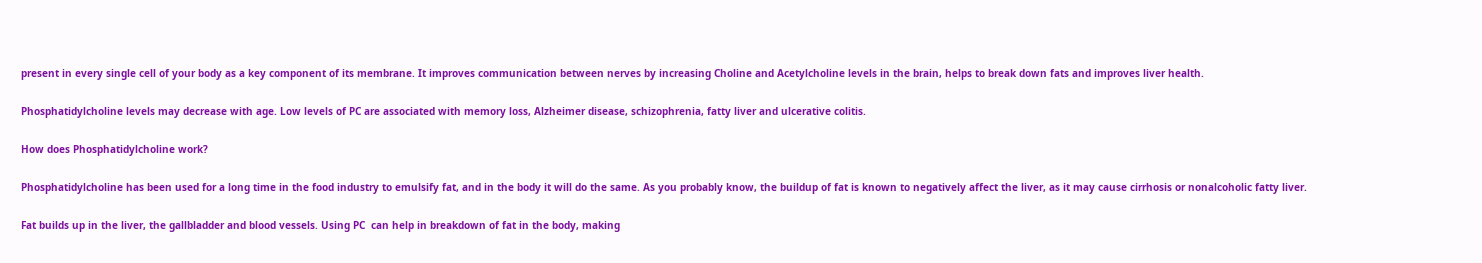present in every single cell of your body as a key component of its membrane. It improves communication between nerves by increasing Choline and Acetylcholine levels in the brain, helps to break down fats and improves liver health.

Phosphatidylcholine levels may decrease with age. Low levels of PC are associated with memory loss, Alzheimer disease, schizophrenia, fatty liver and ulcerative colitis.

How does Phosphatidylcholine work?

Phosphatidylcholine has been used for a long time in the food industry to emulsify fat, and in the body it will do the same. As you probably know, the buildup of fat is known to negatively affect the liver, as it may cause cirrhosis or nonalcoholic fatty liver.

Fat builds up in the liver, the gallbladder and blood vessels. Using PC  can help in breakdown of fat in the body, making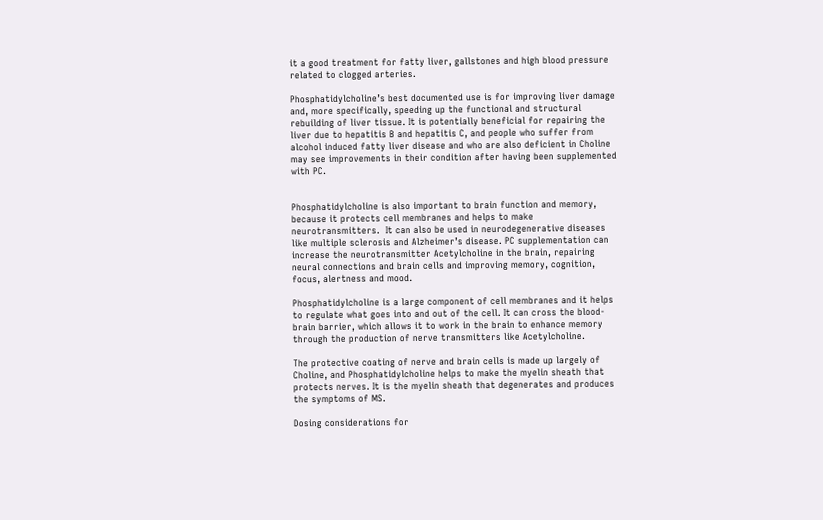it a good treatment for fatty liver, gallstones and high blood pressure related to clogged arteries.

Phosphatidylcholine’s best documented use is for improving liver damage and, more specifically, speeding up the functional and structural rebuilding of liver tissue. It is potentially beneficial for repairing the liver due to hepatitis B and hepatitis C, and people who suffer from alcohol induced fatty liver disease and who are also deficient in Choline may see improvements in their condition after having been supplemented with PC.


Phosphatidylcholine is also important to brain function and memory, because it protects cell membranes and helps to make neurotransmitters.  It can also be used in neurodegenerative diseases like multiple sclerosis and Alzheimer’s disease. PC supplementation can increase the neurotransmitter Acetylcholine in the brain, repairing neural connections and brain cells and improving memory, cognition, focus, alertness and mood.

Phosphatidylcholine is a large component of cell membranes and it helps to regulate what goes into and out of the cell. It can cross the blood-brain barrier, which allows it to work in the brain to enhance memory through the production of nerve transmitters like Acetylcholine.

The protective coating of nerve and brain cells is made up largely of Choline, and Phosphatidylcholine helps to make the myelin sheath that protects nerves. It is the myelin sheath that degenerates and produces the symptoms of MS.

Dosing considerations for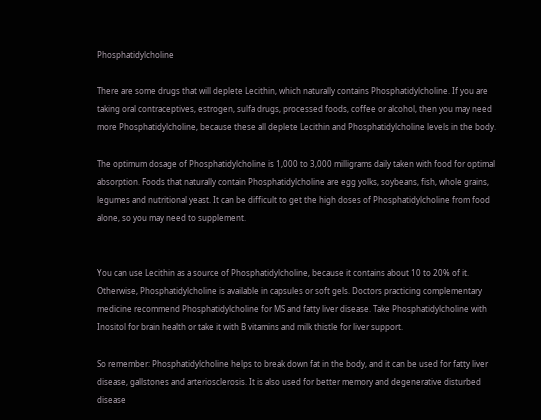Phosphatidylcholine

There are some drugs that will deplete Lecithin, which naturally contains Phosphatidylcholine. If you are taking oral contraceptives, estrogen, sulfa drugs, processed foods, coffee or alcohol, then you may need more Phosphatidylcholine, because these all deplete Lecithin and Phosphatidylcholine levels in the body.

The optimum dosage of Phosphatidylcholine is 1,000 to 3,000 milligrams daily taken with food for optimal absorption. Foods that naturally contain Phosphatidylcholine are egg yolks, soybeans, fish, whole grains, legumes and nutritional yeast. It can be difficult to get the high doses of Phosphatidylcholine from food alone, so you may need to supplement.


You can use Lecithin as a source of Phosphatidylcholine, because it contains about 10 to 20% of it. Otherwise, Phosphatidylcholine is available in capsules or soft gels. Doctors practicing complementary medicine recommend Phosphatidylcholine for MS and fatty liver disease. Take Phosphatidylcholine with Inositol for brain health or take it with B vitamins and milk thistle for liver support.

So remember: Phosphatidylcholine helps to break down fat in the body, and it can be used for fatty liver disease, gallstones and arteriosclerosis. It is also used for better memory and degenerative disturbed disease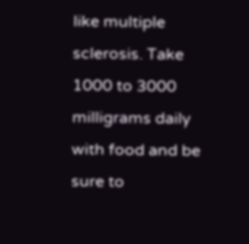like multiple sclerosis. Take 1000 to 3000 milligrams daily with food and be sure to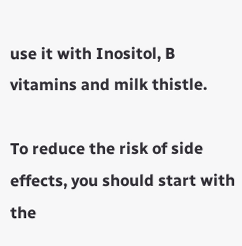use it with Inositol, B vitamins and milk thistle.

To reduce the risk of side effects, you should start with the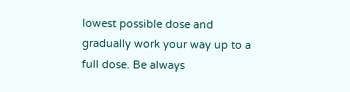lowest possible dose and gradually work your way up to a full dose. Be always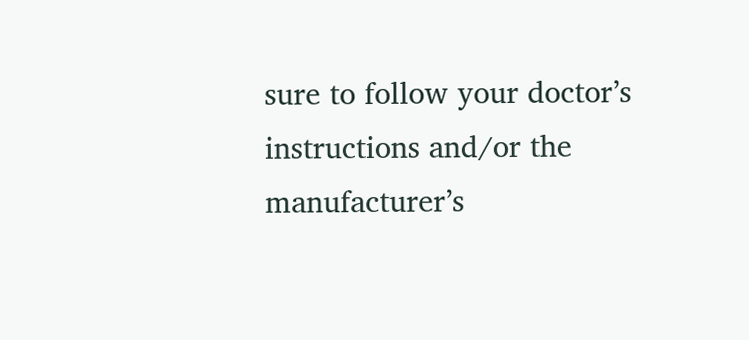sure to follow your doctor’s instructions and/or the manufacturer’s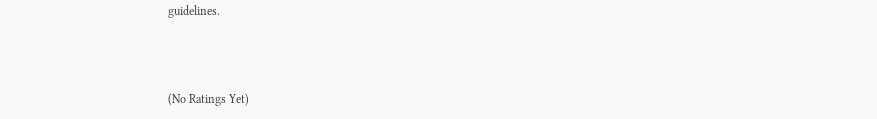guidelines.



(No Ratings Yet)